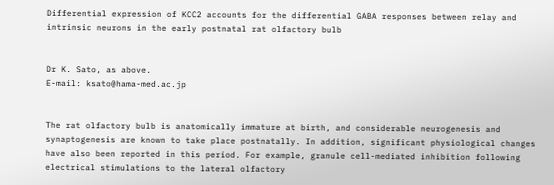Differential expression of KCC2 accounts for the differential GABA responses between relay and intrinsic neurons in the early postnatal rat olfactory bulb


Dr K. Sato, as above.
E-mail: ksato@hama-med.ac.jp


The rat olfactory bulb is anatomically immature at birth, and considerable neurogenesis and synaptogenesis are known to take place postnatally. In addition, significant physiological changes have also been reported in this period. For example, granule cell-mediated inhibition following electrical stimulations to the lateral olfactory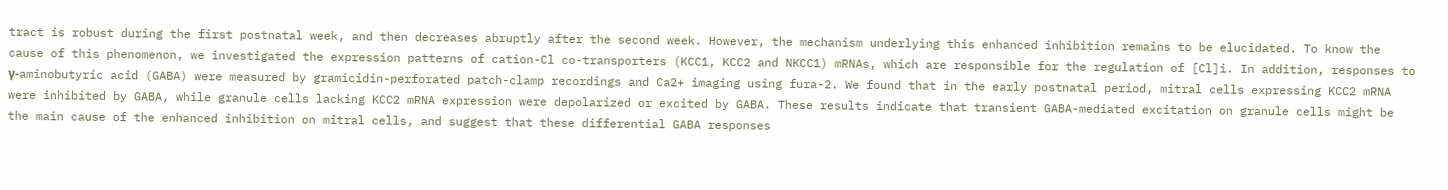tract is robust during the first postnatal week, and then decreases abruptly after the second week. However, the mechanism underlying this enhanced inhibition remains to be elucidated. To know the cause of this phenomenon, we investigated the expression patterns of cation-Cl co-transporters (KCC1, KCC2 and NKCC1) mRNAs, which are responsible for the regulation of [Cl]i. In addition, responses to γ-aminobutyric acid (GABA) were measured by gramicidin-perforated patch-clamp recordings and Ca2+ imaging using fura-2. We found that in the early postnatal period, mitral cells expressing KCC2 mRNA were inhibited by GABA, while granule cells lacking KCC2 mRNA expression were depolarized or excited by GABA. These results indicate that transient GABA-mediated excitation on granule cells might be the main cause of the enhanced inhibition on mitral cells, and suggest that these differential GABA responses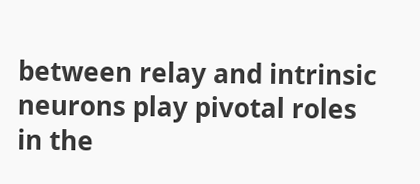between relay and intrinsic neurons play pivotal roles in the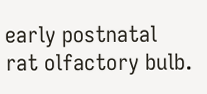early postnatal rat olfactory bulb.